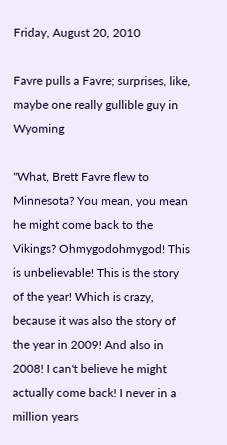Friday, August 20, 2010

Favre pulls a Favre; surprises, like, maybe one really gullible guy in Wyoming

"What, Brett Favre flew to Minnesota? You mean, you mean he might come back to the Vikings? Ohmygodohmygod! This is unbelievable! This is the story of the year! Which is crazy, because it was also the story of the year in 2009! And also in 2008! I can't believe he might actually come back! I never in a million years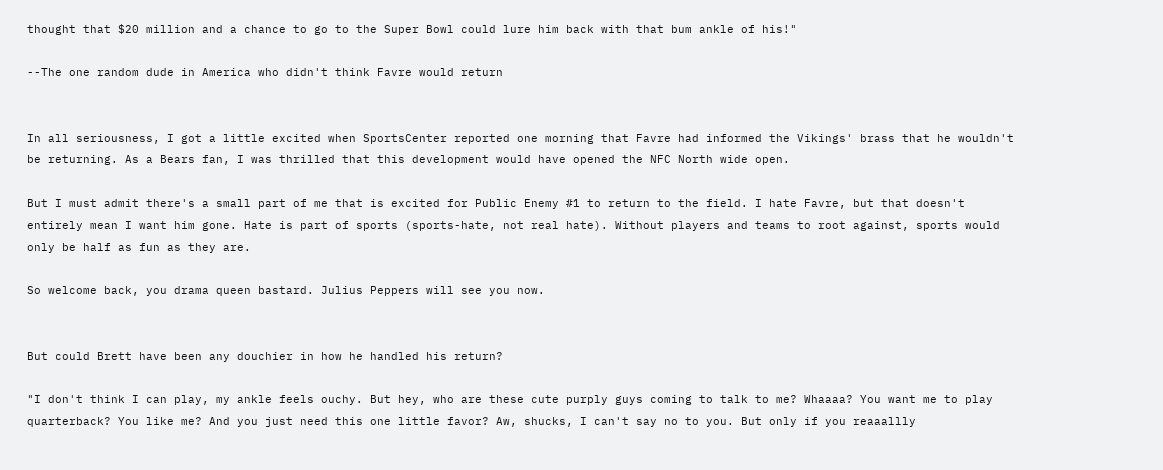thought that $20 million and a chance to go to the Super Bowl could lure him back with that bum ankle of his!"

--The one random dude in America who didn't think Favre would return


In all seriousness, I got a little excited when SportsCenter reported one morning that Favre had informed the Vikings' brass that he wouldn't be returning. As a Bears fan, I was thrilled that this development would have opened the NFC North wide open.

But I must admit there's a small part of me that is excited for Public Enemy #1 to return to the field. I hate Favre, but that doesn't entirely mean I want him gone. Hate is part of sports (sports-hate, not real hate). Without players and teams to root against, sports would only be half as fun as they are.

So welcome back, you drama queen bastard. Julius Peppers will see you now.


But could Brett have been any douchier in how he handled his return?

"I don't think I can play, my ankle feels ouchy. But hey, who are these cute purply guys coming to talk to me? Whaaaa? You want me to play quarterback? You like me? And you just need this one little favor? Aw, shucks, I can't say no to you. But only if you reaaallly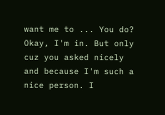want me to ... You do? Okay, I'm in. But only cuz you asked nicely and because I'm such a nice person. I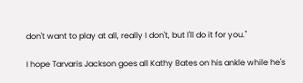don't want to play at all, really I don't, but I'll do it for you."

I hope Tarvaris Jackson goes all Kathy Bates on his ankle while he's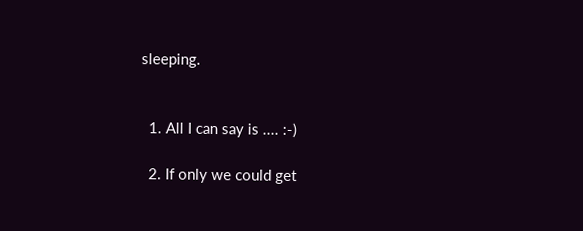sleeping.


  1. All I can say is .... :-)

  2. If only we could get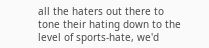all the haters out there to tone their hating down to the level of sports-hate, we'd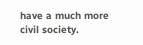have a much more civil society.